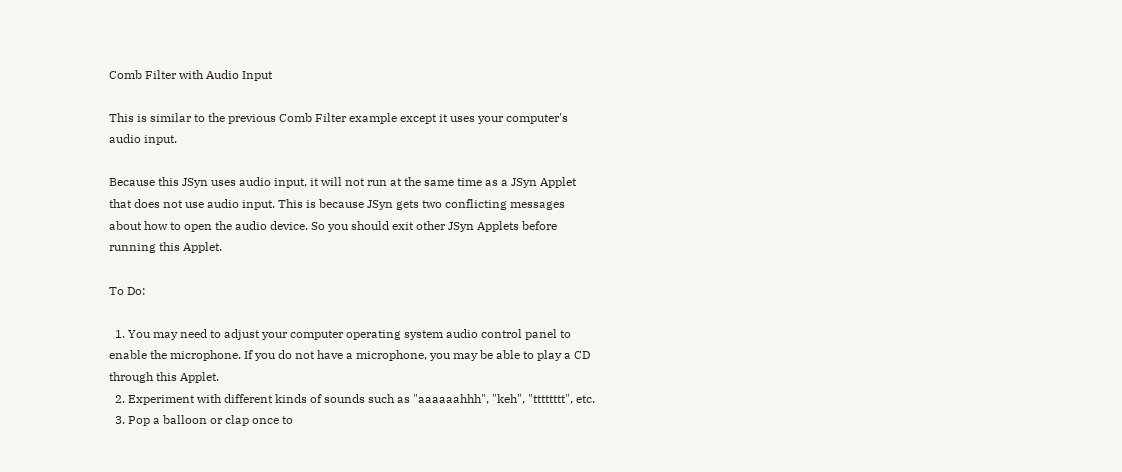Comb Filter with Audio Input

This is similar to the previous Comb Filter example except it uses your computer's audio input.

Because this JSyn uses audio input, it will not run at the same time as a JSyn Applet that does not use audio input. This is because JSyn gets two conflicting messages about how to open the audio device. So you should exit other JSyn Applets before running this Applet.

To Do:

  1. You may need to adjust your computer operating system audio control panel to enable the microphone. If you do not have a microphone, you may be able to play a CD through this Applet.
  2. Experiment with different kinds of sounds such as "aaaaaahhh", "keh", "tttttttt", etc.
  3. Pop a balloon or clap once to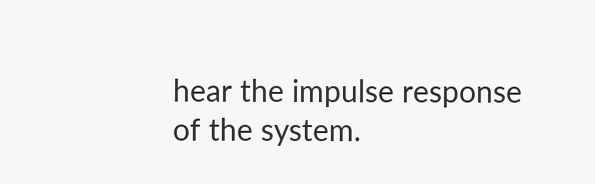hear the impulse response of the system.